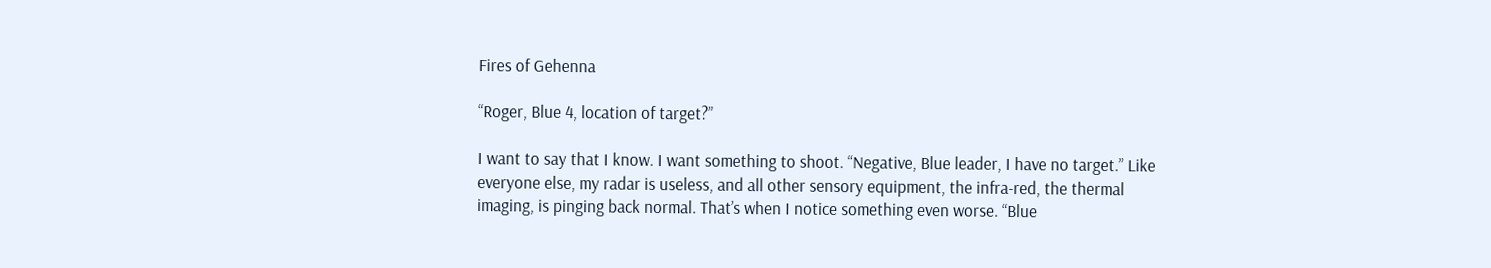Fires of Gehenna

“Roger, Blue 4, location of target?”

I want to say that I know. I want something to shoot. “Negative, Blue leader, I have no target.” Like everyone else, my radar is useless, and all other sensory equipment, the infra-red, the thermal imaging, is pinging back normal. That’s when I notice something even worse. “Blue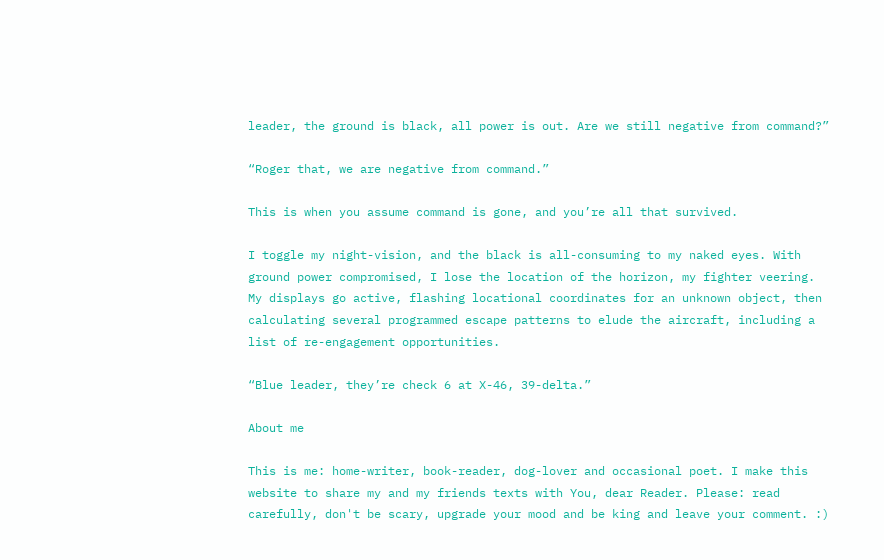leader, the ground is black, all power is out. Are we still negative from command?”

“Roger that, we are negative from command.”

This is when you assume command is gone, and you’re all that survived.

I toggle my night-vision, and the black is all-consuming to my naked eyes. With ground power compromised, I lose the location of the horizon, my fighter veering. My displays go active, flashing locational coordinates for an unknown object, then calculating several programmed escape patterns to elude the aircraft, including a list of re-engagement opportunities.

“Blue leader, they’re check 6 at X-46, 39-delta.”

About me

This is me: home-writer, book-reader, dog-lover and occasional poet. I make this website to share my and my friends texts with You, dear Reader. Please: read carefully, don't be scary, upgrade your mood and be king and leave your comment. :)